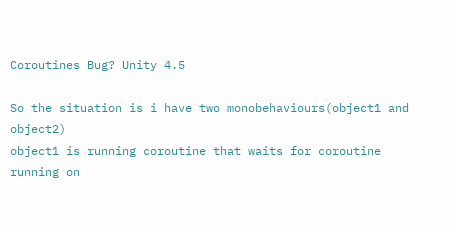Coroutines Bug? Unity 4.5

So the situation is i have two monobehaviours(object1 and object2)
object1 is running coroutine that waits for coroutine running on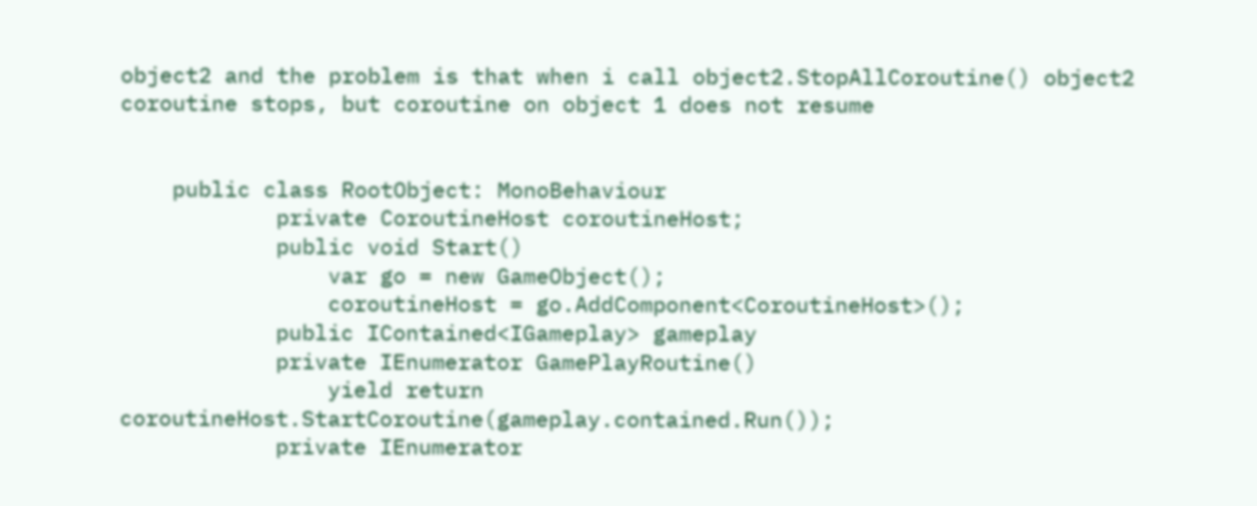object2 and the problem is that when i call object2.StopAllCoroutine() object2 coroutine stops, but coroutine on object 1 does not resume


    public class RootObject: MonoBehaviour
            private CoroutineHost coroutineHost;
            public void Start()
                var go = new GameObject();
                coroutineHost = go.AddComponent<CoroutineHost>();
            public IContained<IGameplay> gameplay
            private IEnumerator GamePlayRoutine()
                yield return coroutineHost.StartCoroutine(gameplay.contained.Run());
            private IEnumerator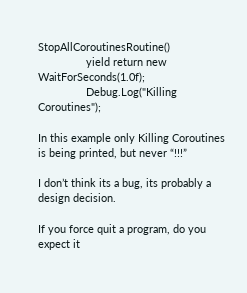StopAllCoroutinesRoutine()
                yield return new WaitForSeconds(1.0f);
                Debug.Log("Killing Coroutines");

In this example only Killing Coroutines is being printed, but never “!!!”

I don’t think its a bug, its probably a design decision.

If you force quit a program, do you expect it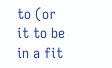to (or it to be in a fit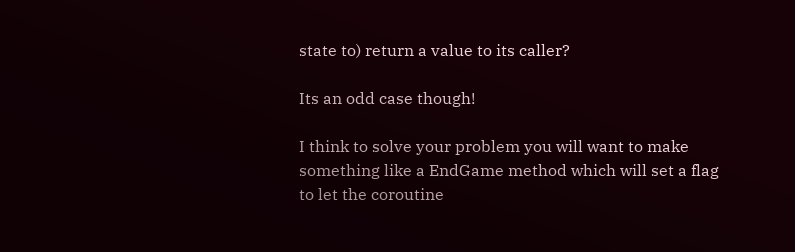state to) return a value to its caller?

Its an odd case though!

I think to solve your problem you will want to make something like a EndGame method which will set a flag to let the coroutine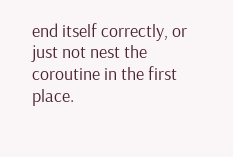end itself correctly, or just not nest the coroutine in the first place.